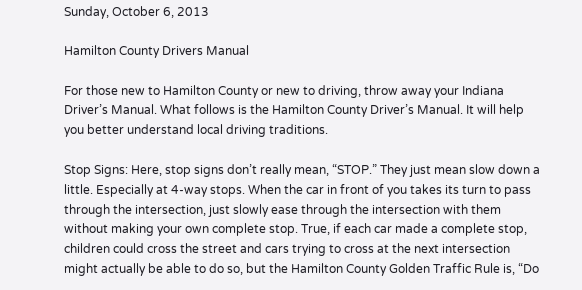Sunday, October 6, 2013

Hamilton County Drivers Manual

For those new to Hamilton County or new to driving, throw away your Indiana Driver’s Manual. What follows is the Hamilton County Driver’s Manual. It will help you better understand local driving traditions.

Stop Signs: Here, stop signs don’t really mean, “STOP.” They just mean slow down a little. Especially at 4-way stops. When the car in front of you takes its turn to pass through the intersection, just slowly ease through the intersection with them without making your own complete stop. True, if each car made a complete stop, children could cross the street and cars trying to cross at the next intersection might actually be able to do so, but the Hamilton County Golden Traffic Rule is, “Do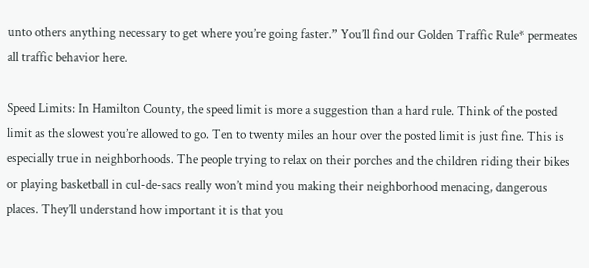unto others anything necessary to get where you’re going faster.” You’ll find our Golden Traffic Rule* permeates all traffic behavior here.

Speed Limits: In Hamilton County, the speed limit is more a suggestion than a hard rule. Think of the posted limit as the slowest you’re allowed to go. Ten to twenty miles an hour over the posted limit is just fine. This is especially true in neighborhoods. The people trying to relax on their porches and the children riding their bikes or playing basketball in cul-de-sacs really won’t mind you making their neighborhood menacing, dangerous places. They’ll understand how important it is that you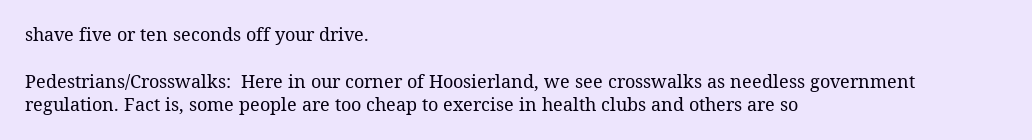shave five or ten seconds off your drive.

Pedestrians/Crosswalks:  Here in our corner of Hoosierland, we see crosswalks as needless government regulation. Fact is, some people are too cheap to exercise in health clubs and others are so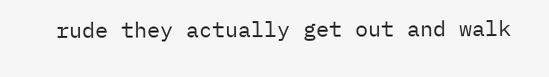rude they actually get out and walk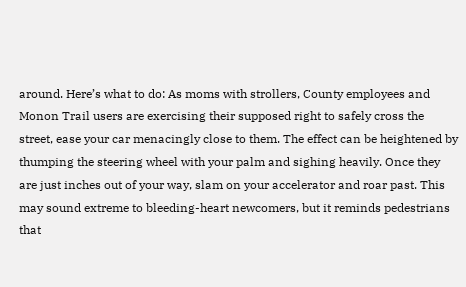around. Here’s what to do: As moms with strollers, County employees and Monon Trail users are exercising their supposed right to safely cross the street, ease your car menacingly close to them. The effect can be heightened by thumping the steering wheel with your palm and sighing heavily. Once they are just inches out of your way, slam on your accelerator and roar past. This may sound extreme to bleeding-heart newcomers, but it reminds pedestrians that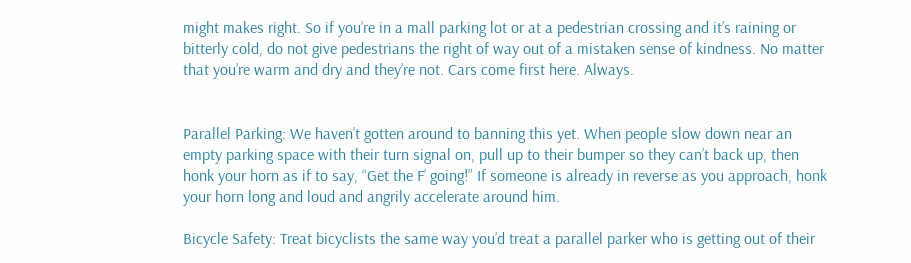might makes right. So if you’re in a mall parking lot or at a pedestrian crossing and it’s raining or bitterly cold, do not give pedestrians the right of way out of a mistaken sense of kindness. No matter that you’re warm and dry and they’re not. Cars come first here. Always.


Parallel Parking: We haven’t gotten around to banning this yet. When people slow down near an empty parking space with their turn signal on, pull up to their bumper so they can’t back up, then honk your horn as if to say, “Get the F’ going!” If someone is already in reverse as you approach, honk your horn long and loud and angrily accelerate around him.

Bicycle Safety: Treat bicyclists the same way you’d treat a parallel parker who is getting out of their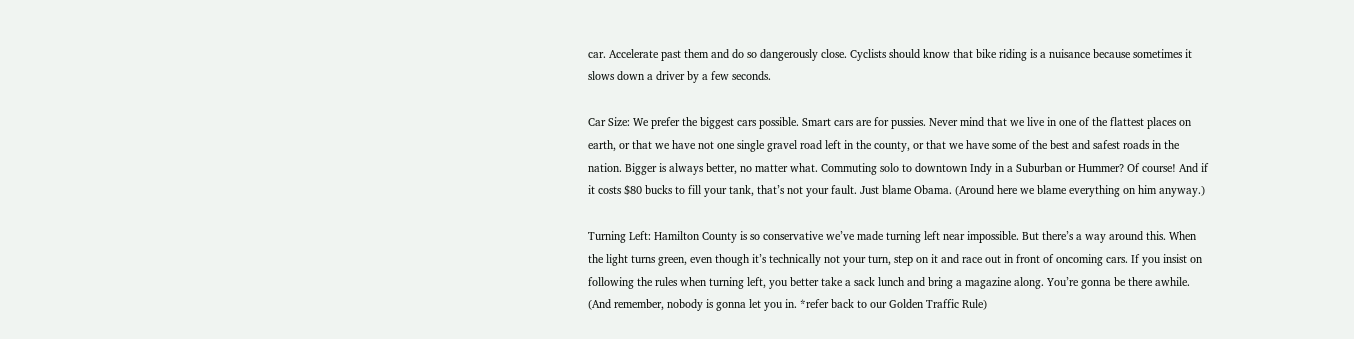car. Accelerate past them and do so dangerously close. Cyclists should know that bike riding is a nuisance because sometimes it slows down a driver by a few seconds.

Car Size: We prefer the biggest cars possible. Smart cars are for pussies. Never mind that we live in one of the flattest places on earth, or that we have not one single gravel road left in the county, or that we have some of the best and safest roads in the nation. Bigger is always better, no matter what. Commuting solo to downtown Indy in a Suburban or Hummer? Of course! And if it costs $80 bucks to fill your tank, that’s not your fault. Just blame Obama. (Around here we blame everything on him anyway.)

Turning Left: Hamilton County is so conservative we’ve made turning left near impossible. But there’s a way around this. When the light turns green, even though it’s technically not your turn, step on it and race out in front of oncoming cars. If you insist on following the rules when turning left, you better take a sack lunch and bring a magazine along. You’re gonna be there awhile. (And remember, nobody is gonna let you in. *refer back to our Golden Traffic Rule)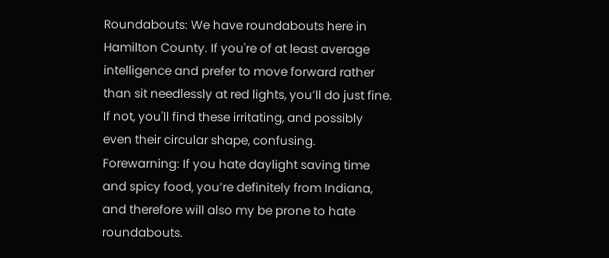Roundabouts: We have roundabouts here in Hamilton County. If you're of at least average intelligence and prefer to move forward rather than sit needlessly at red lights, you’ll do just fine. If not, you'll find these irritating, and possibly even their circular shape, confusing. Forewarning: If you hate daylight saving time and spicy food, you’re definitely from Indiana, and therefore will also my be prone to hate roundabouts.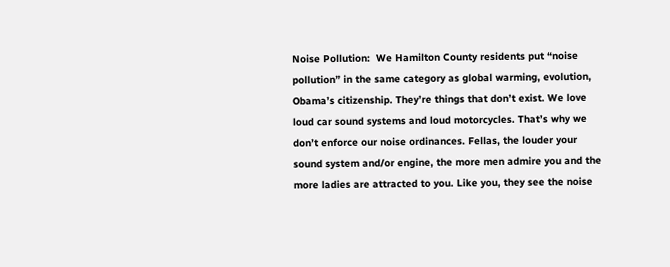Noise Pollution:  We Hamilton County residents put “noise pollution” in the same category as global warming, evolution, Obama’s citizenship. They’re things that don’t exist. We love loud car sound systems and loud motorcycles. That’s why we don’t enforce our noise ordinances. Fellas, the louder your sound system and/or engine, the more men admire you and the more ladies are attracted to you. Like you, they see the noise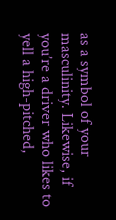as a symbol of your masculinity. Likewise, if you’re a driver who likes to yell a high-pitched,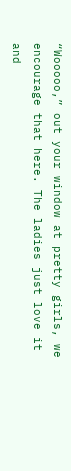“Wooooo,” out your window at pretty girls, we encourage that here. The ladies just love it and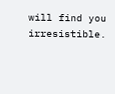will find you irresistible.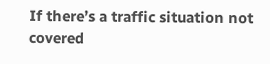If there’s a traffic situation not covered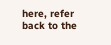here, refer back to the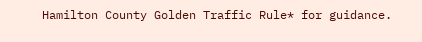Hamilton County Golden Traffic Rule* for guidance.